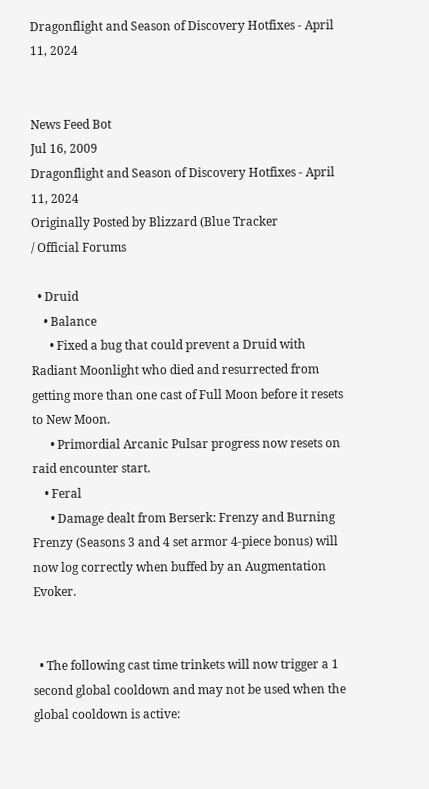Dragonflight and Season of Discovery Hotfixes - April 11, 2024


News Feed Bot
Jul 16, 2009
Dragonflight and Season of Discovery Hotfixes - April 11, 2024
Originally Posted by Blizzard (Blue Tracker
/ Official Forums

  • Druid
    • Balance
      • Fixed a bug that could prevent a Druid with Radiant Moonlight who died and resurrected from getting more than one cast of Full Moon before it resets to New Moon.
      • Primordial Arcanic Pulsar progress now resets on raid encounter start.
    • Feral
      • Damage dealt from Berserk: Frenzy and Burning Frenzy (Seasons 3 and 4 set armor 4-piece bonus) will now log correctly when buffed by an Augmentation Evoker.


  • The following cast time trinkets will now trigger a 1 second global cooldown and may not be used when the global cooldown is active: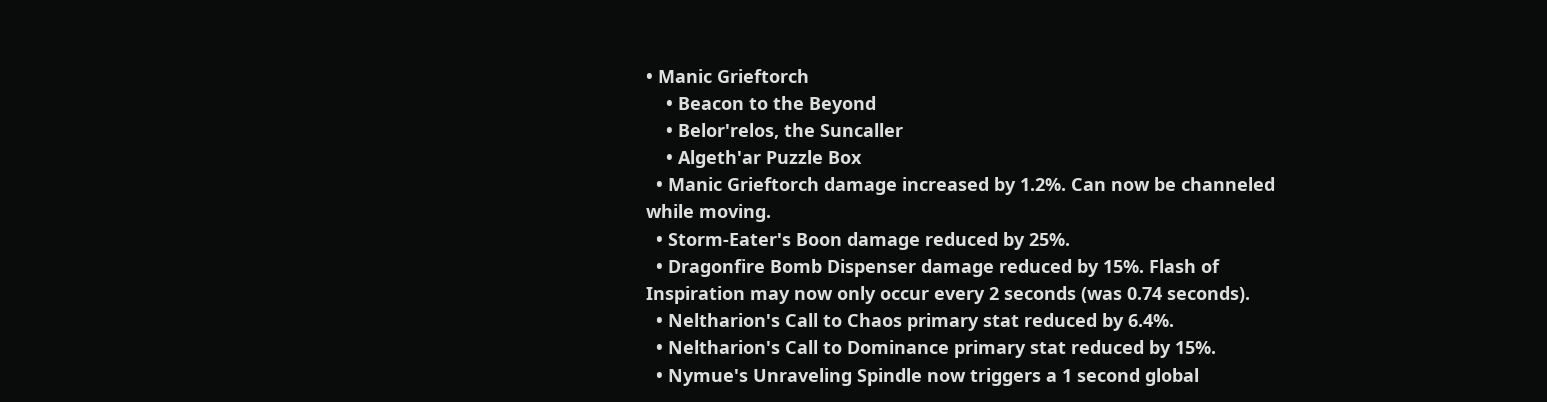• Manic Grieftorch
    • Beacon to the Beyond
    • Belor'relos, the Suncaller
    • Algeth'ar Puzzle Box
  • Manic Grieftorch damage increased by 1.2%. Can now be channeled while moving.
  • Storm-Eater's Boon damage reduced by 25%.
  • Dragonfire Bomb Dispenser damage reduced by 15%. Flash of Inspiration may now only occur every 2 seconds (was 0.74 seconds).
  • Neltharion's Call to Chaos primary stat reduced by 6.4%.
  • Neltharion's Call to Dominance primary stat reduced by 15%.
  • Nymue's Unraveling Spindle now triggers a 1 second global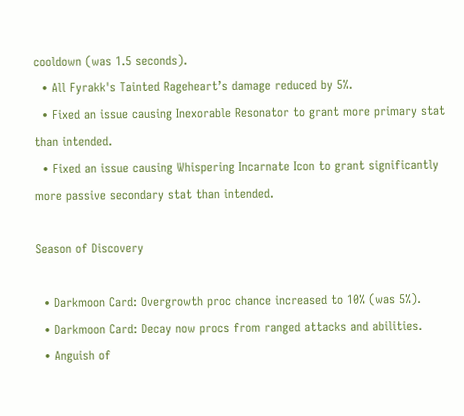cooldown (was 1.5 seconds).
  • All Fyrakk's Tainted Rageheart’s damage reduced by 5%.
  • Fixed an issue causing Inexorable Resonator to grant more primary stat than intended.
  • Fixed an issue causing Whispering Incarnate Icon to grant significantly more passive secondary stat than intended.

Season of Discovery

  • Darkmoon Card: Overgrowth proc chance increased to 10% (was 5%).
  • Darkmoon Card: Decay now procs from ranged attacks and abilities.
  • Anguish of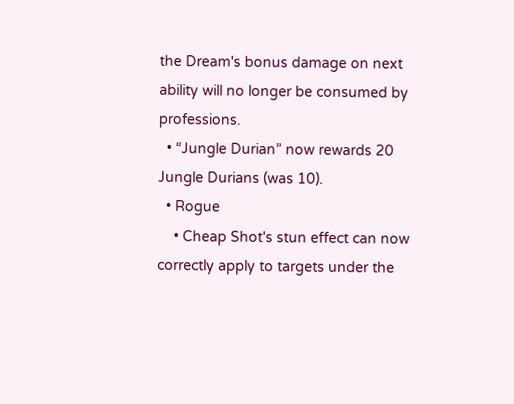the Dream's bonus damage on next ability will no longer be consumed by professions.
  • “Jungle Durian” now rewards 20 Jungle Durians (was 10).
  • Rogue
    • Cheap Shot's stun effect can now correctly apply to targets under the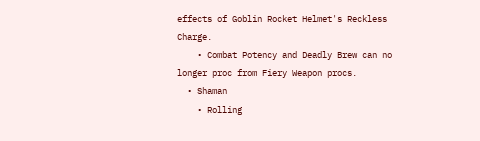effects of Goblin Rocket Helmet's Reckless Charge.
    • Combat Potency and Deadly Brew can no longer proc from Fiery Weapon procs.
  • Shaman
    • Rolling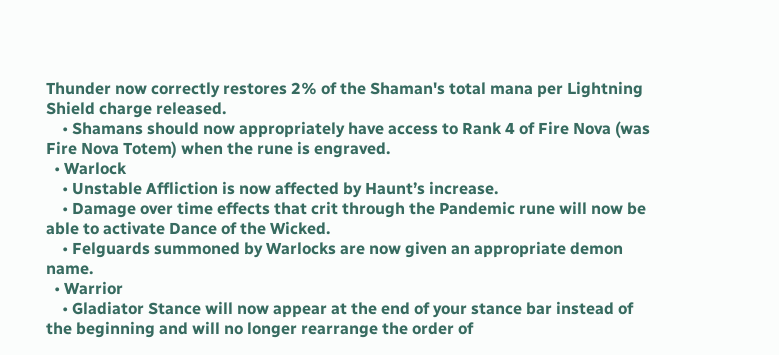Thunder now correctly restores 2% of the Shaman's total mana per Lightning Shield charge released.
    • Shamans should now appropriately have access to Rank 4 of Fire Nova (was Fire Nova Totem) when the rune is engraved.
  • Warlock
    • Unstable Affliction is now affected by Haunt’s increase.
    • Damage over time effects that crit through the Pandemic rune will now be able to activate Dance of the Wicked.
    • Felguards summoned by Warlocks are now given an appropriate demon name.
  • Warrior
    • Gladiator Stance will now appear at the end of your stance bar instead of the beginning and will no longer rearrange the order of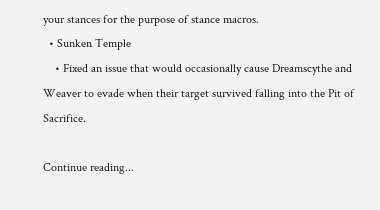your stances for the purpose of stance macros.
  • Sunken Temple
    • Fixed an issue that would occasionally cause Dreamscythe and Weaver to evade when their target survived falling into the Pit of Sacrifice.

Continue reading...